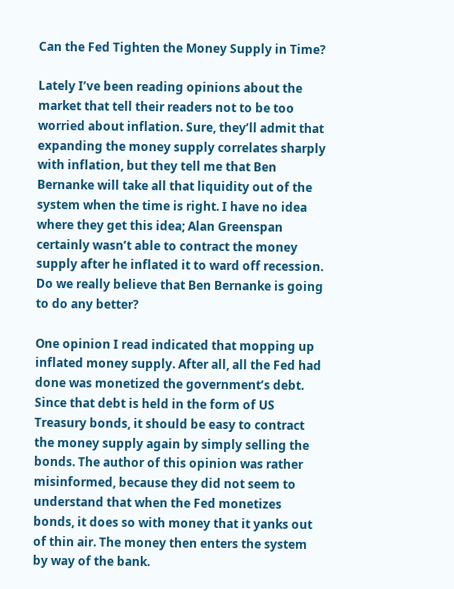Can the Fed Tighten the Money Supply in Time?

Lately I’ve been reading opinions about the market that tell their readers not to be too worried about inflation. Sure, they’ll admit that expanding the money supply correlates sharply with inflation, but they tell me that Ben Bernanke will take all that liquidity out of the system when the time is right. I have no idea where they get this idea; Alan Greenspan certainly wasn’t able to contract the money supply after he inflated it to ward off recession. Do we really believe that Ben Bernanke is going to do any better?

One opinion I read indicated that mopping up inflated money supply. After all, all the Fed had done was monetized the government’s debt. Since that debt is held in the form of US Treasury bonds, it should be easy to contract the money supply again by simply selling the bonds. The author of this opinion was rather misinformed, because they did not seem to understand that when the Fed monetizes bonds, it does so with money that it yanks out of thin air. The money then enters the system by way of the bank.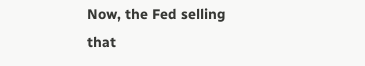Now, the Fed selling that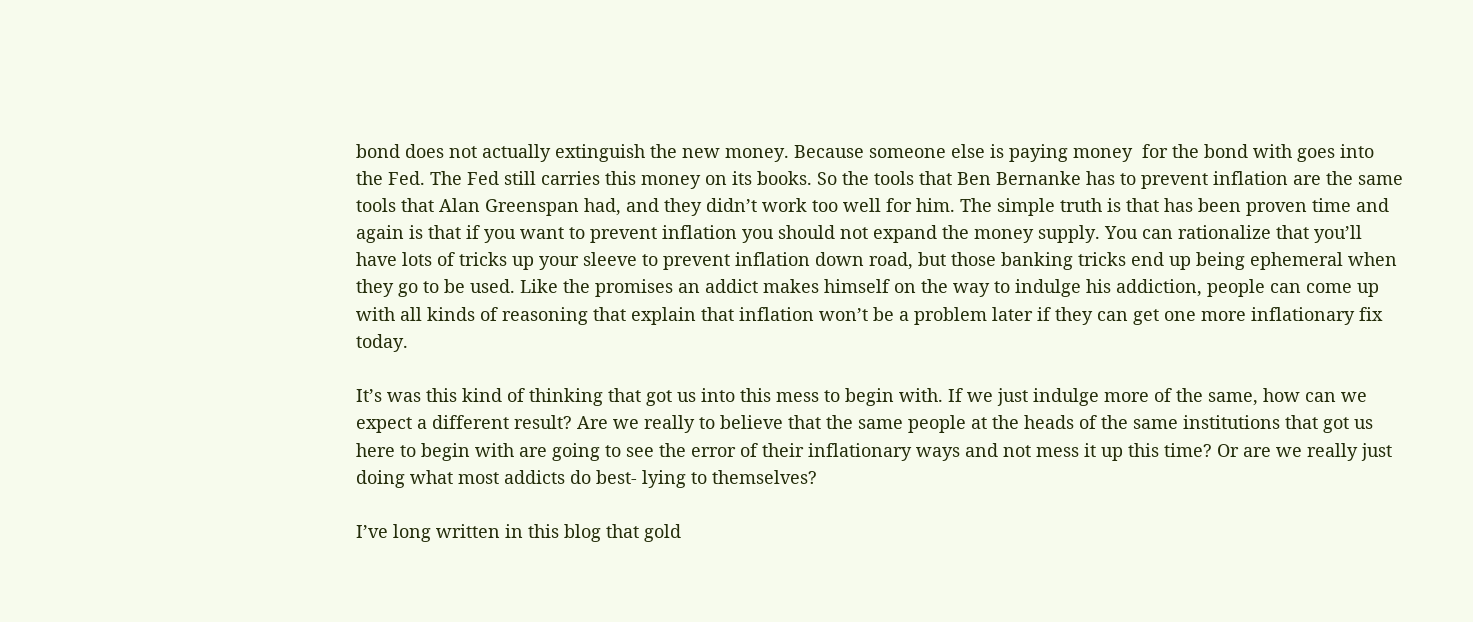bond does not actually extinguish the new money. Because someone else is paying money  for the bond with goes into the Fed. The Fed still carries this money on its books. So the tools that Ben Bernanke has to prevent inflation are the same tools that Alan Greenspan had, and they didn’t work too well for him. The simple truth is that has been proven time and again is that if you want to prevent inflation you should not expand the money supply. You can rationalize that you’ll have lots of tricks up your sleeve to prevent inflation down road, but those banking tricks end up being ephemeral when they go to be used. Like the promises an addict makes himself on the way to indulge his addiction, people can come up with all kinds of reasoning that explain that inflation won’t be a problem later if they can get one more inflationary fix today.

It’s was this kind of thinking that got us into this mess to begin with. If we just indulge more of the same, how can we expect a different result? Are we really to believe that the same people at the heads of the same institutions that got us here to begin with are going to see the error of their inflationary ways and not mess it up this time? Or are we really just doing what most addicts do best- lying to themselves?

I’ve long written in this blog that gold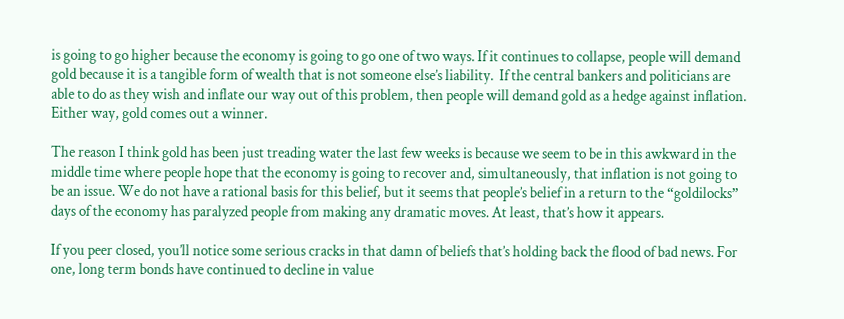is going to go higher because the economy is going to go one of two ways. If it continues to collapse, people will demand gold because it is a tangible form of wealth that is not someone else’s liability.  If the central bankers and politicians are able to do as they wish and inflate our way out of this problem, then people will demand gold as a hedge against inflation. Either way, gold comes out a winner.

The reason I think gold has been just treading water the last few weeks is because we seem to be in this awkward in the middle time where people hope that the economy is going to recover and, simultaneously, that inflation is not going to be an issue. We do not have a rational basis for this belief, but it seems that people’s belief in a return to the “goldilocks” days of the economy has paralyzed people from making any dramatic moves. At least, that’s how it appears.

If you peer closed, you’ll notice some serious cracks in that damn of beliefs that’s holding back the flood of bad news. For one, long term bonds have continued to decline in value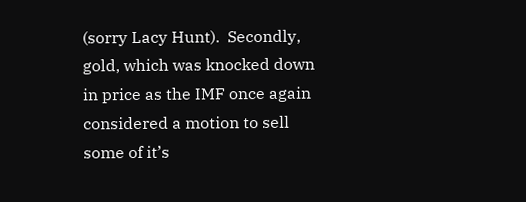(sorry Lacy Hunt).  Secondly, gold, which was knocked down in price as the IMF once again considered a motion to sell some of it’s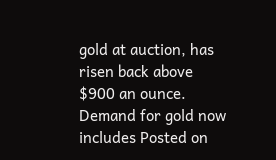gold at auction, has risen back above $900 an ounce. Demand for gold now includes Posted on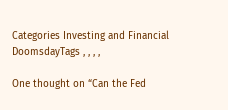Categories Investing and Financial DoomsdayTags , , , ,

One thought on “Can the Fed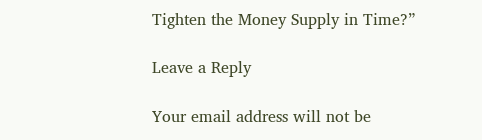Tighten the Money Supply in Time?”

Leave a Reply

Your email address will not be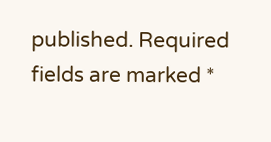published. Required fields are marked *